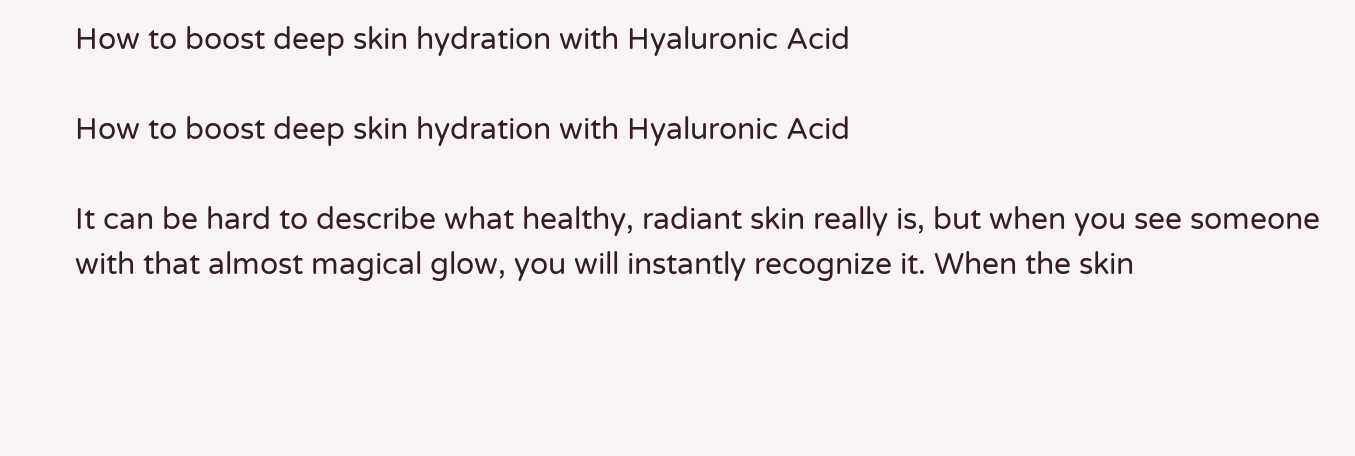How to boost deep skin hydration with Hyaluronic Acid

How to boost deep skin hydration with Hyaluronic Acid

It can be hard to describe what healthy, radiant skin really is, but when you see someone with that almost magical glow, you will instantly recognize it. When the skin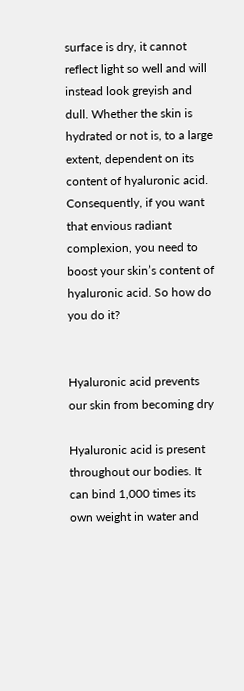surface is dry, it cannot reflect light so well and will instead look greyish and dull. Whether the skin is hydrated or not is, to a large extent, dependent on its content of hyaluronic acid. Consequently, if you want that envious radiant complexion, you need to boost your skin’s content of hyaluronic acid. So how do you do it?


Hyaluronic acid prevents our skin from becoming dry

Hyaluronic acid is present throughout our bodies. It can bind 1,000 times its own weight in water and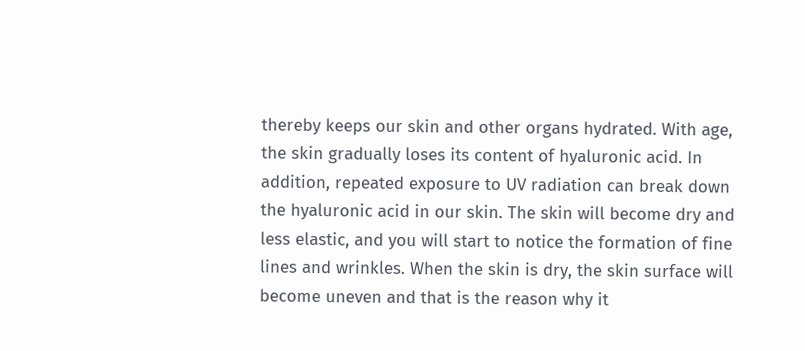thereby keeps our skin and other organs hydrated. With age, the skin gradually loses its content of hyaluronic acid. In addition, repeated exposure to UV radiation can break down the hyaluronic acid in our skin. The skin will become dry and less elastic, and you will start to notice the formation of fine lines and wrinkles. When the skin is dry, the skin surface will become uneven and that is the reason why it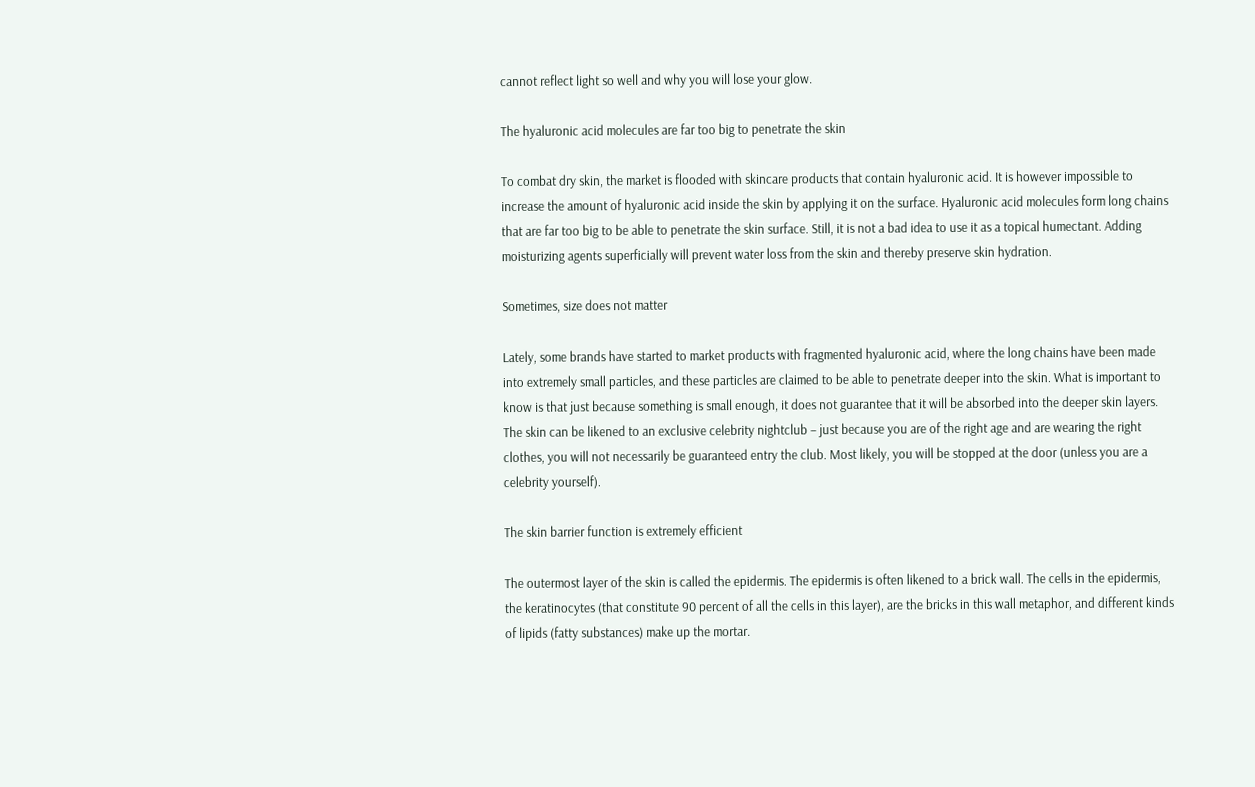cannot reflect light so well and why you will lose your glow.

The hyaluronic acid molecules are far too big to penetrate the skin

To combat dry skin, the market is flooded with skincare products that contain hyaluronic acid. It is however impossible to increase the amount of hyaluronic acid inside the skin by applying it on the surface. Hyaluronic acid molecules form long chains that are far too big to be able to penetrate the skin surface. Still, it is not a bad idea to use it as a topical humectant. Adding moisturizing agents superficially will prevent water loss from the skin and thereby preserve skin hydration.

Sometimes, size does not matter

Lately, some brands have started to market products with fragmented hyaluronic acid, where the long chains have been made into extremely small particles, and these particles are claimed to be able to penetrate deeper into the skin. What is important to know is that just because something is small enough, it does not guarantee that it will be absorbed into the deeper skin layers. The skin can be likened to an exclusive celebrity nightclub – just because you are of the right age and are wearing the right clothes, you will not necessarily be guaranteed entry the club. Most likely, you will be stopped at the door (unless you are a celebrity yourself).

The skin barrier function is extremely efficient

The outermost layer of the skin is called the epidermis. The epidermis is often likened to a brick wall. The cells in the epidermis, the keratinocytes (that constitute 90 percent of all the cells in this layer), are the bricks in this wall metaphor, and different kinds of lipids (fatty substances) make up the mortar.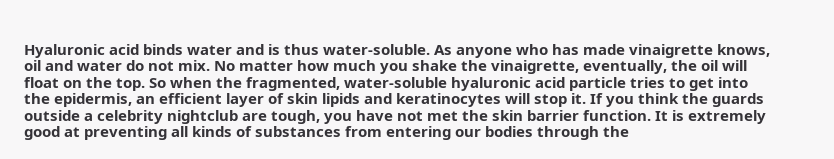Hyaluronic acid binds water and is thus water-soluble. As anyone who has made vinaigrette knows, oil and water do not mix. No matter how much you shake the vinaigrette, eventually, the oil will float on the top. So when the fragmented, water-soluble hyaluronic acid particle tries to get into the epidermis, an efficient layer of skin lipids and keratinocytes will stop it. If you think the guards outside a celebrity nightclub are tough, you have not met the skin barrier function. It is extremely good at preventing all kinds of substances from entering our bodies through the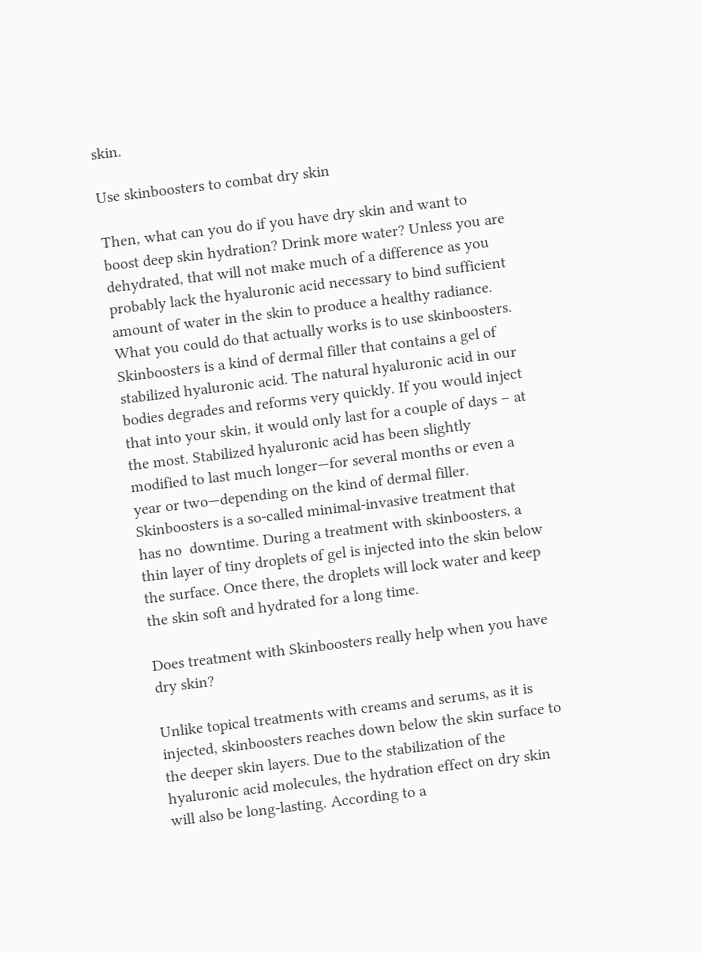skin.

Use skinboosters to combat dry skin

Then, what can you do if you have dry skin and want to boost deep skin hydration? Drink more water? Unless you are dehydrated, that will not make much of a difference as you probably lack the hyaluronic acid necessary to bind sufficient amount of water in the skin to produce a healthy radiance. What you could do that actually works is to use skinboosters. Skinboosters is a kind of dermal filler that contains a gel of stabilized hyaluronic acid. The natural hyaluronic acid in our bodies degrades and reforms very quickly. If you would inject that into your skin, it would only last for a couple of days – at the most. Stabilized hyaluronic acid has been slightly modified to last much longer—for several months or even a year or two—depending on the kind of dermal filler. Skinboosters is a so-called minimal-invasive treatment that has no  downtime. During a treatment with skinboosters, a thin layer of tiny droplets of gel is injected into the skin below the surface. Once there, the droplets will lock water and keep the skin soft and hydrated for a long time.

Does treatment with Skinboosters really help when you have dry skin?

Unlike topical treatments with creams and serums, as it is injected, skinboosters reaches down below the skin surface to the deeper skin layers. Due to the stabilization of the hyaluronic acid molecules, the hydration effect on dry skin will also be long-lasting. According to a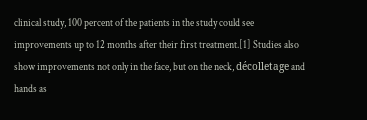clinical study, 100 percent of the patients in the study could see improvements up to 12 months after their first treatment.[1] Studies also show improvements not only in the face, but on the neck, décolletage and hands as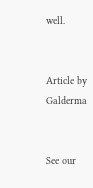well.


Article by Galderma


See our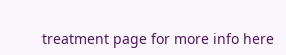treatment page for more info here